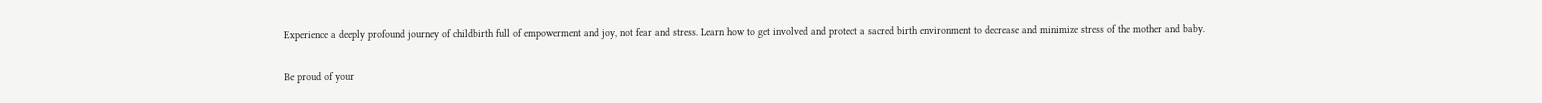Experience a deeply profound journey of childbirth full of empowerment and joy, not fear and stress. Learn how to get involved and protect a sacred birth environment to decrease and minimize stress of the mother and baby.

Be proud of your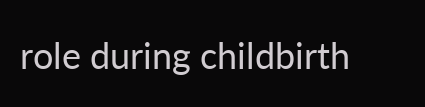role during childbirth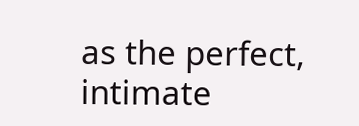as the perfect, intimate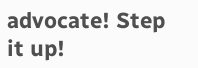advocate! Step it up!